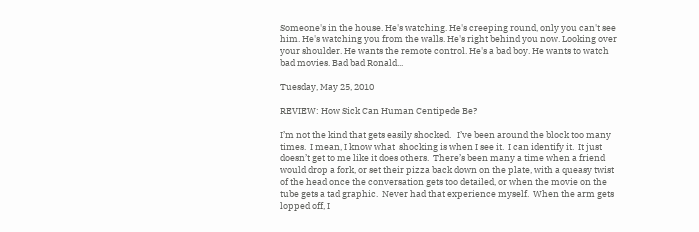Someone's in the house. He's watching. He's creeping round, only you can't see him. He's watching you from the walls. He's right behind you now. Looking over your shoulder. He wants the remote control. He's a bad boy. He wants to watch bad movies. Bad bad Ronald...

Tuesday, May 25, 2010

REVIEW: How Sick Can Human Centipede Be?

I’m not the kind that gets easily shocked.   I’ve been around the block too many times.  I mean, I know what  shocking is when I see it.  I can identify it.  It just doesn’t get to me like it does others.  There’s been many a time when a friend would drop a fork, or set their pizza back down on the plate, with a queasy twist of the head once the conversation gets too detailed, or when the movie on the tube gets a tad graphic.  Never had that experience myself.  When the arm gets lopped off, I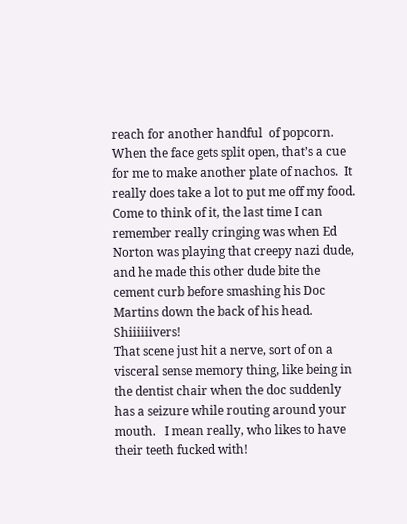reach for another handful  of popcorn.  When the face gets split open, that’s a cue for me to make another plate of nachos.  It really does take a lot to put me off my food.  Come to think of it, the last time I can remember really cringing was when Ed Norton was playing that creepy nazi dude, and he made this other dude bite the cement curb before smashing his Doc Martins down the back of his head.  Shiiiiiivers!
That scene just hit a nerve, sort of on a visceral sense memory thing, like being in the dentist chair when the doc suddenly has a seizure while routing around your mouth.   I mean really, who likes to have their teeth fucked with!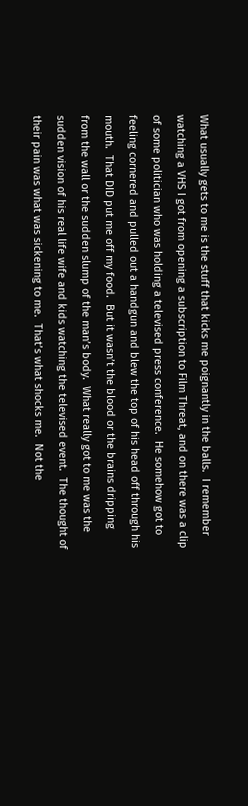What usually gets to me is the stuff that kicks me poignantly in the balls.  I remember watching a VHS I got from opening a subscription to Film Threat, and on there was a clip of some politician who was holding a televised press conference.  He somehow got to feeling cornered and pulled out a handgun and blew the top of his head off through his mouth.  That DID put me off my food.  But it wasn’t the blood or the brains dripping from the wall or the sudden slump of the man’s body.  What really got to me was the sudden vision of his real life wife and kids watching the televised event.  The thought of their pain was what was sickening to me.  That’s what shocks me.  Not the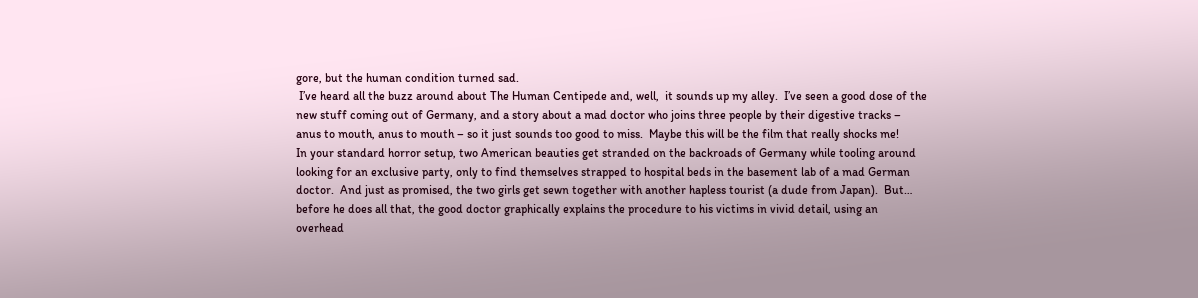gore, but the human condition turned sad.
 I’ve heard all the buzz around about The Human Centipede and, well,  it sounds up my alley.  I’ve seen a good dose of the new stuff coming out of Germany, and a story about a mad doctor who joins three people by their digestive tracks – anus to mouth, anus to mouth – so it just sounds too good to miss.  Maybe this will be the film that really shocks me!
In your standard horror setup, two American beauties get stranded on the backroads of Germany while tooling around looking for an exclusive party, only to find themselves strapped to hospital beds in the basement lab of a mad German doctor.  And just as promised, the two girls get sewn together with another hapless tourist (a dude from Japan).  But… before he does all that, the good doctor graphically explains the procedure to his victims in vivid detail, using an overhead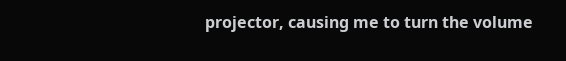projector, causing me to turn the volume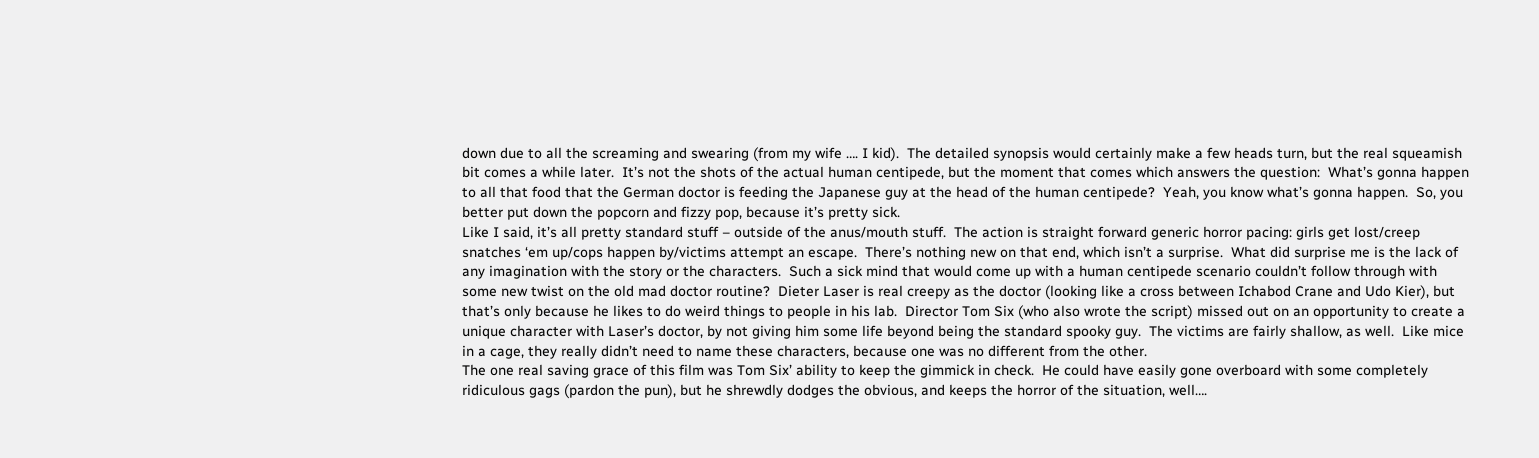down due to all the screaming and swearing (from my wife …. I kid).  The detailed synopsis would certainly make a few heads turn, but the real squeamish bit comes a while later.  It’s not the shots of the actual human centipede, but the moment that comes which answers the question:  What’s gonna happen to all that food that the German doctor is feeding the Japanese guy at the head of the human centipede?  Yeah, you know what’s gonna happen.  So, you better put down the popcorn and fizzy pop, because it’s pretty sick.
Like I said, it’s all pretty standard stuff – outside of the anus/mouth stuff.  The action is straight forward generic horror pacing: girls get lost/creep snatches ‘em up/cops happen by/victims attempt an escape.  There’s nothing new on that end, which isn’t a surprise.  What did surprise me is the lack of any imagination with the story or the characters.  Such a sick mind that would come up with a human centipede scenario couldn’t follow through with some new twist on the old mad doctor routine?  Dieter Laser is real creepy as the doctor (looking like a cross between Ichabod Crane and Udo Kier), but that’s only because he likes to do weird things to people in his lab.  Director Tom Six (who also wrote the script) missed out on an opportunity to create a unique character with Laser’s doctor, by not giving him some life beyond being the standard spooky guy.  The victims are fairly shallow, as well.  Like mice in a cage, they really didn’t need to name these characters, because one was no different from the other.
The one real saving grace of this film was Tom Six’ ability to keep the gimmick in check.  He could have easily gone overboard with some completely ridiculous gags (pardon the pun), but he shrewdly dodges the obvious, and keeps the horror of the situation, well….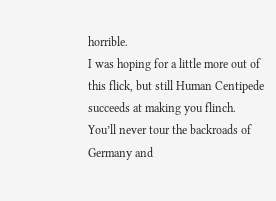horrible.
I was hoping for a little more out of this flick, but still Human Centipede succeeds at making you flinch.  You’ll never tour the backroads of Germany and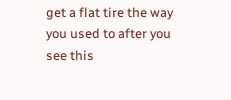get a flat tire the way you used to after you see this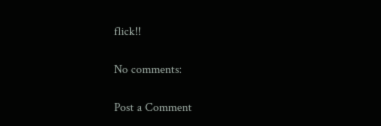flick!!

No comments:

Post a Comment